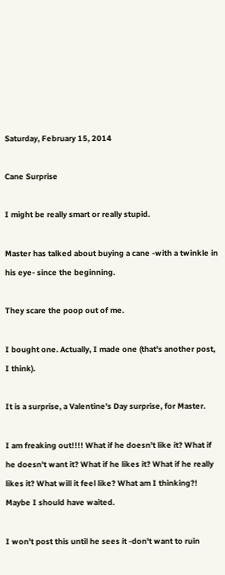Saturday, February 15, 2014

Cane Surprise

I might be really smart or really stupid.

Master has talked about buying a cane -with a twinkle in his eye- since the beginning.

They scare the poop out of me.

I bought one. Actually, I made one (that's another post, I think).

It is a surprise, a Valentine's Day surprise, for Master.

I am freaking out!!!! What if he doesn't like it? What if he doesn't want it? What if he likes it? What if he really likes it? What will it feel like? What am I thinking?! Maybe I should have waited.

I won't post this until he sees it -don't want to ruin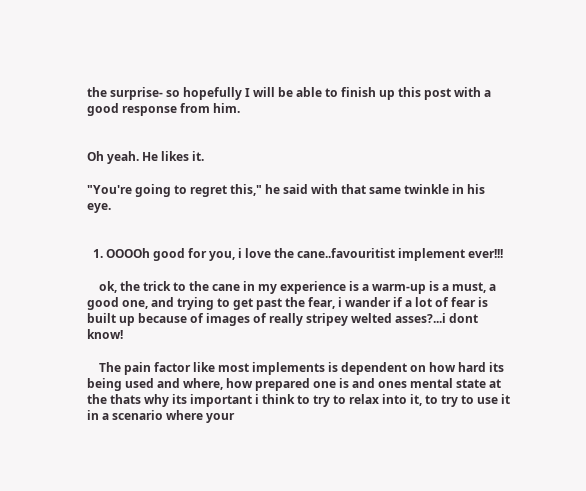the surprise- so hopefully I will be able to finish up this post with a good response from him.


Oh yeah. He likes it.

"You're going to regret this," he said with that same twinkle in his eye.


  1. OOOOh good for you, i love the cane..favouritist implement ever!!!

    ok, the trick to the cane in my experience is a warm-up is a must, a good one, and trying to get past the fear, i wander if a lot of fear is built up because of images of really stripey welted asses?...i dont know!

    The pain factor like most implements is dependent on how hard its being used and where, how prepared one is and ones mental state at the thats why its important i think to try to relax into it, to try to use it in a scenario where your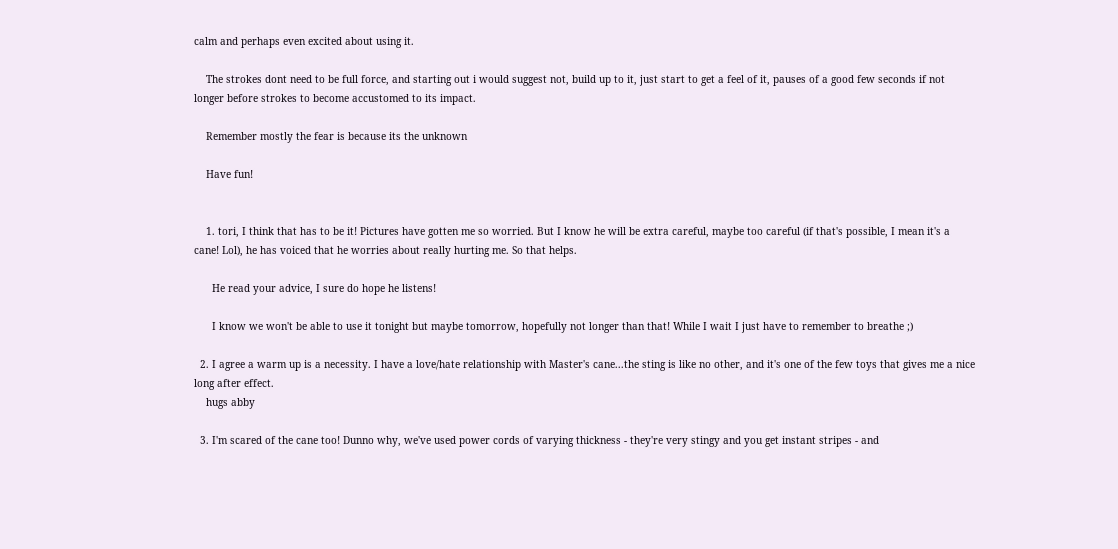calm and perhaps even excited about using it.

    The strokes dont need to be full force, and starting out i would suggest not, build up to it, just start to get a feel of it, pauses of a good few seconds if not longer before strokes to become accustomed to its impact.

    Remember mostly the fear is because its the unknown

    Have fun!


    1. tori, I think that has to be it! Pictures have gotten me so worried. But I know he will be extra careful, maybe too careful (if that's possible, I mean it's a cane! Lol), he has voiced that he worries about really hurting me. So that helps.

      He read your advice, I sure do hope he listens!

      I know we won't be able to use it tonight but maybe tomorrow, hopefully not longer than that! While I wait I just have to remember to breathe ;)

  2. I agree a warm up is a necessity. I have a love/hate relationship with Master's cane...the sting is like no other, and it's one of the few toys that gives me a nice long after effect.
    hugs abby

  3. I'm scared of the cane too! Dunno why, we've used power cords of varying thickness - they're very stingy and you get instant stripes - and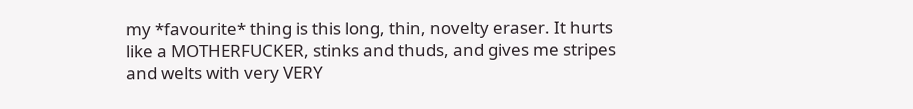my *favourite* thing is this long, thin, novelty eraser. It hurts like a MOTHERFUCKER, stinks and thuds, and gives me stripes and welts with very VERY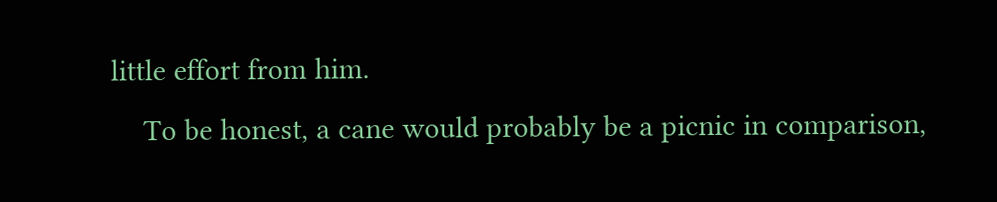little effort from him.
    To be honest, a cane would probably be a picnic in comparison,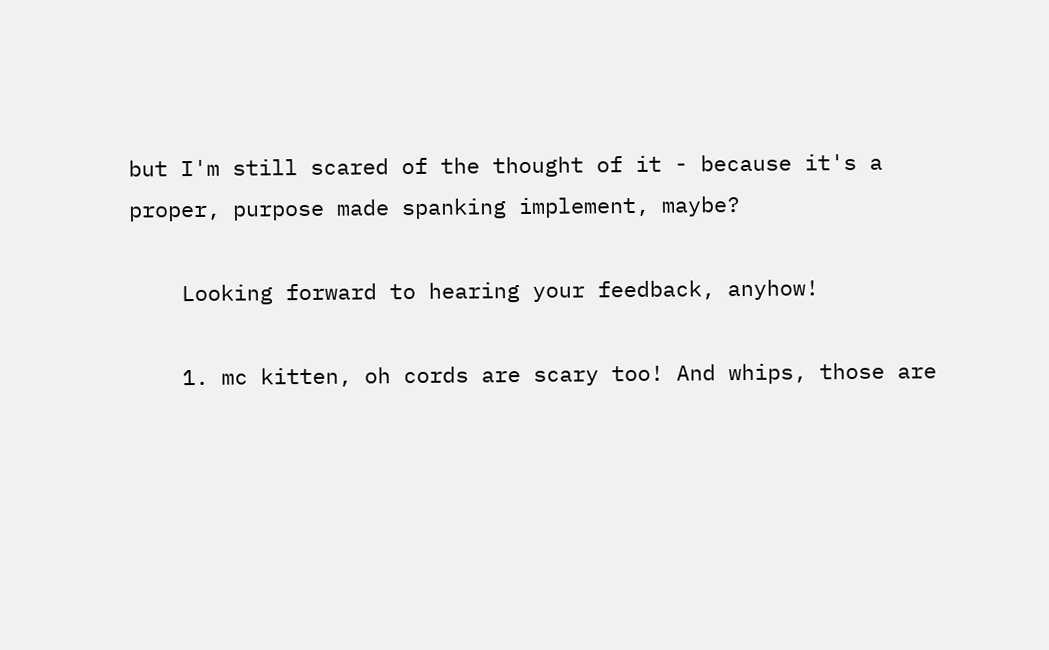but I'm still scared of the thought of it - because it's a proper, purpose made spanking implement, maybe?

    Looking forward to hearing your feedback, anyhow!

    1. mc kitten, oh cords are scary too! And whips, those are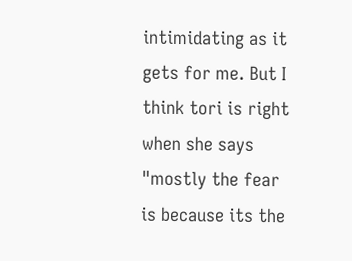intimidating as it gets for me. But I think tori is right when she says "mostly the fear is because its the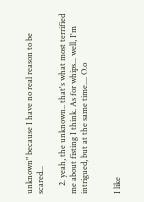unknown" because I have no real reason to be scared...

    2. yeah, the unknown.. that's what most terrified me about fisting I think. As for whips... well, I'm intrigued, but at the same time.... O.o


I like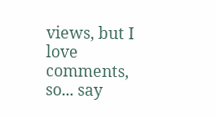views, but I love comments, so... say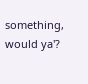something, would ya'?